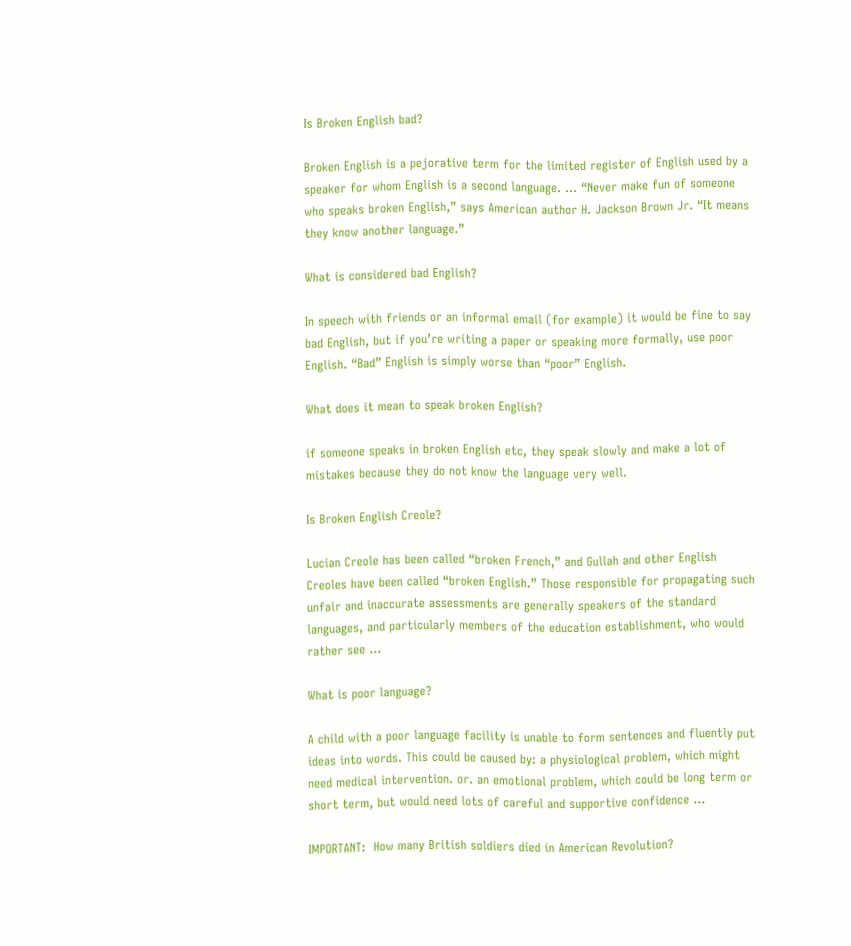Is Broken English bad?

Broken English is a pejorative term for the limited register of English used by a speaker for whom English is a second language. … “Never make fun of someone who speaks broken English,” says American author H. Jackson Brown Jr. “It means they know another language.”

What is considered bad English?

In speech with friends or an informal email (for example) it would be fine to say bad English, but if you’re writing a paper or speaking more formally, use poor English. “Bad” English is simply worse than “poor” English.

What does it mean to speak broken English?

if someone speaks in broken English etc, they speak slowly and make a lot of mistakes because they do not know the language very well.

Is Broken English Creole?

Lucian Creole has been called “broken French,” and Gullah and other English Creoles have been called “broken English.” Those responsible for propagating such unfair and inaccurate assessments are generally speakers of the standard languages, and particularly members of the education establishment, who would rather see …

What is poor language?

A child with a poor language facility is unable to form sentences and fluently put ideas into words. This could be caused by: a physiological problem, which might need medical intervention. or. an emotional problem, which could be long term or short term, but would need lots of careful and supportive confidence …

IMPORTANT:  How many British soldiers died in American Revolution?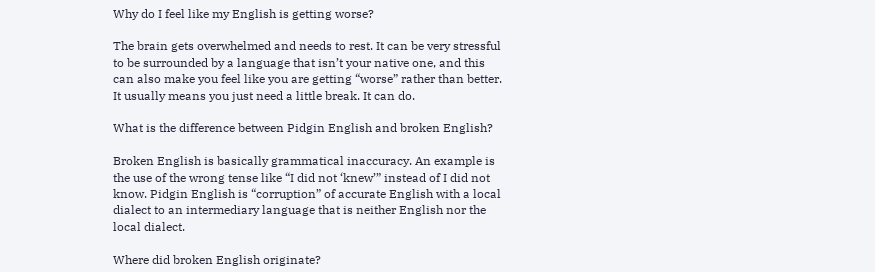Why do I feel like my English is getting worse?

The brain gets overwhelmed and needs to rest. It can be very stressful to be surrounded by a language that isn’t your native one, and this can also make you feel like you are getting “worse” rather than better. It usually means you just need a little break. It can do.

What is the difference between Pidgin English and broken English?

Broken English is basically grammatical inaccuracy. An example is the use of the wrong tense like “I did not ‘knew’” instead of I did not know. Pidgin English is “corruption” of accurate English with a local dialect to an intermediary language that is neither English nor the local dialect.

Where did broken English originate?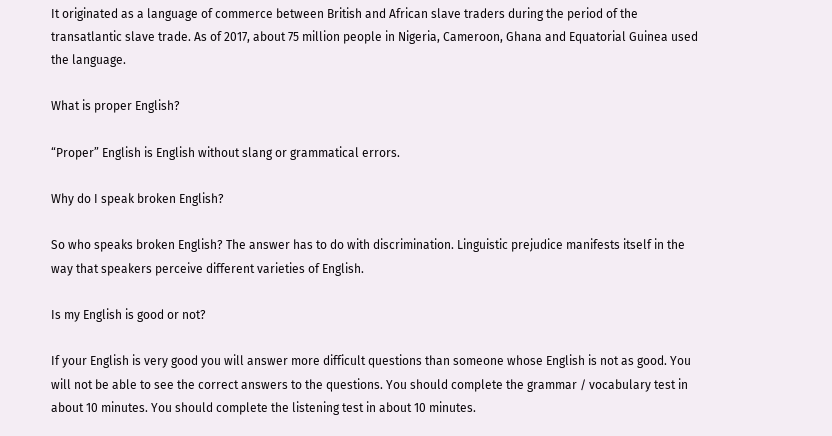It originated as a language of commerce between British and African slave traders during the period of the transatlantic slave trade. As of 2017, about 75 million people in Nigeria, Cameroon, Ghana and Equatorial Guinea used the language.

What is proper English?

“Proper” English is English without slang or grammatical errors.

Why do I speak broken English?

So who speaks broken English? The answer has to do with discrimination. Linguistic prejudice manifests itself in the way that speakers perceive different varieties of English.

Is my English is good or not?

If your English is very good you will answer more difficult questions than someone whose English is not as good. You will not be able to see the correct answers to the questions. You should complete the grammar / vocabulary test in about 10 minutes. You should complete the listening test in about 10 minutes.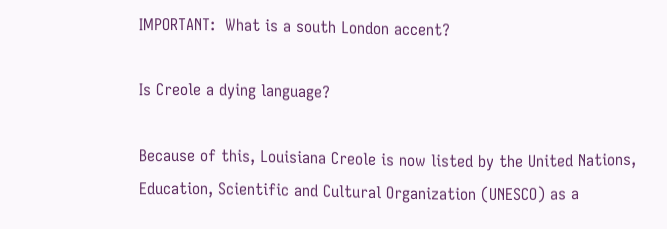IMPORTANT:  What is a south London accent?

Is Creole a dying language?

Because of this, Louisiana Creole is now listed by the United Nations, Education, Scientific and Cultural Organization (UNESCO) as a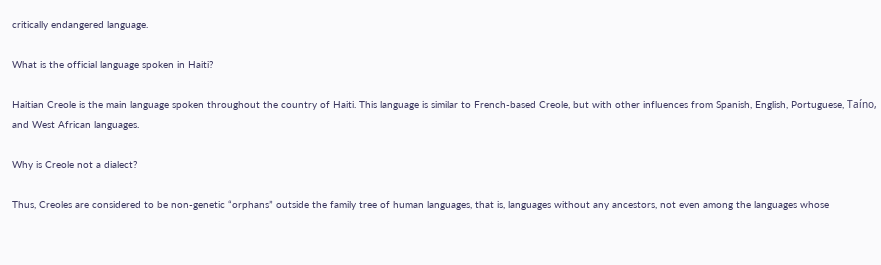critically endangered language.

What is the official language spoken in Haiti?

Haitian Creole is the main language spoken throughout the country of Haiti. This language is similar to French-based Creole, but with other influences from Spanish, English, Portuguese, Taíno, and West African languages.

Why is Creole not a dialect?

Thus, Creoles are considered to be non-genetic “orphans” outside the family tree of human languages, that is, languages without any ancestors, not even among the languages whose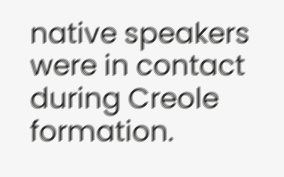native speakers were in contact during Creole formation.